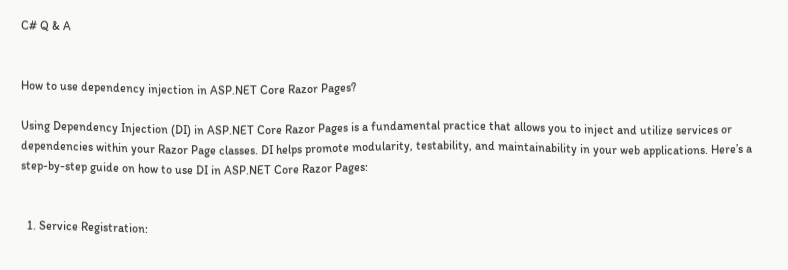C# Q & A


How to use dependency injection in ASP.NET Core Razor Pages?

Using Dependency Injection (DI) in ASP.NET Core Razor Pages is a fundamental practice that allows you to inject and utilize services or dependencies within your Razor Page classes. DI helps promote modularity, testability, and maintainability in your web applications. Here’s a step-by-step guide on how to use DI in ASP.NET Core Razor Pages:


  1. Service Registration: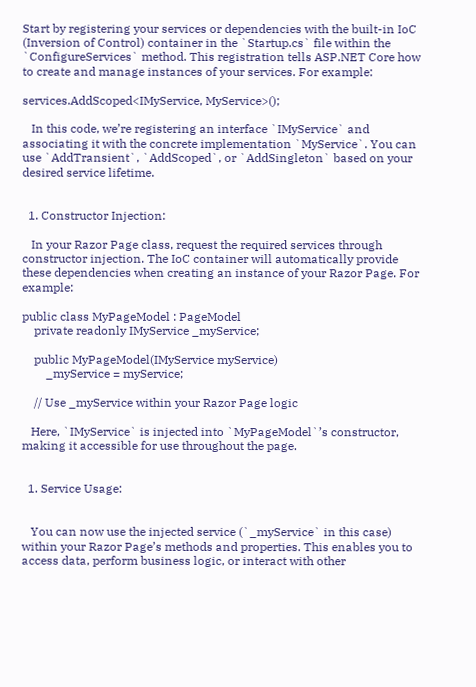Start by registering your services or dependencies with the built-in IoC (Inversion of Control) container in the `Startup.cs` file within the `ConfigureServices` method. This registration tells ASP.NET Core how to create and manage instances of your services. For example:

services.AddScoped<IMyService, MyService>();

   In this code, we’re registering an interface `IMyService` and associating it with the concrete implementation `MyService`. You can use `AddTransient`, `AddScoped`, or `AddSingleton` based on your desired service lifetime.


  1. Constructor Injection:

   In your Razor Page class, request the required services through constructor injection. The IoC container will automatically provide these dependencies when creating an instance of your Razor Page. For example:

public class MyPageModel : PageModel
    private readonly IMyService _myService;

    public MyPageModel(IMyService myService)
        _myService = myService;

    // Use _myService within your Razor Page logic

   Here, `IMyService` is injected into `MyPageModel`’s constructor, making it accessible for use throughout the page.


  1. Service Usage:


   You can now use the injected service (`_myService` in this case) within your Razor Page’s methods and properties. This enables you to access data, perform business logic, or interact with other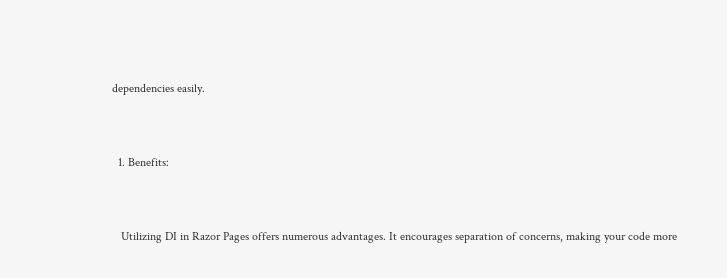dependencies easily.


  1. Benefits:


   Utilizing DI in Razor Pages offers numerous advantages. It encourages separation of concerns, making your code more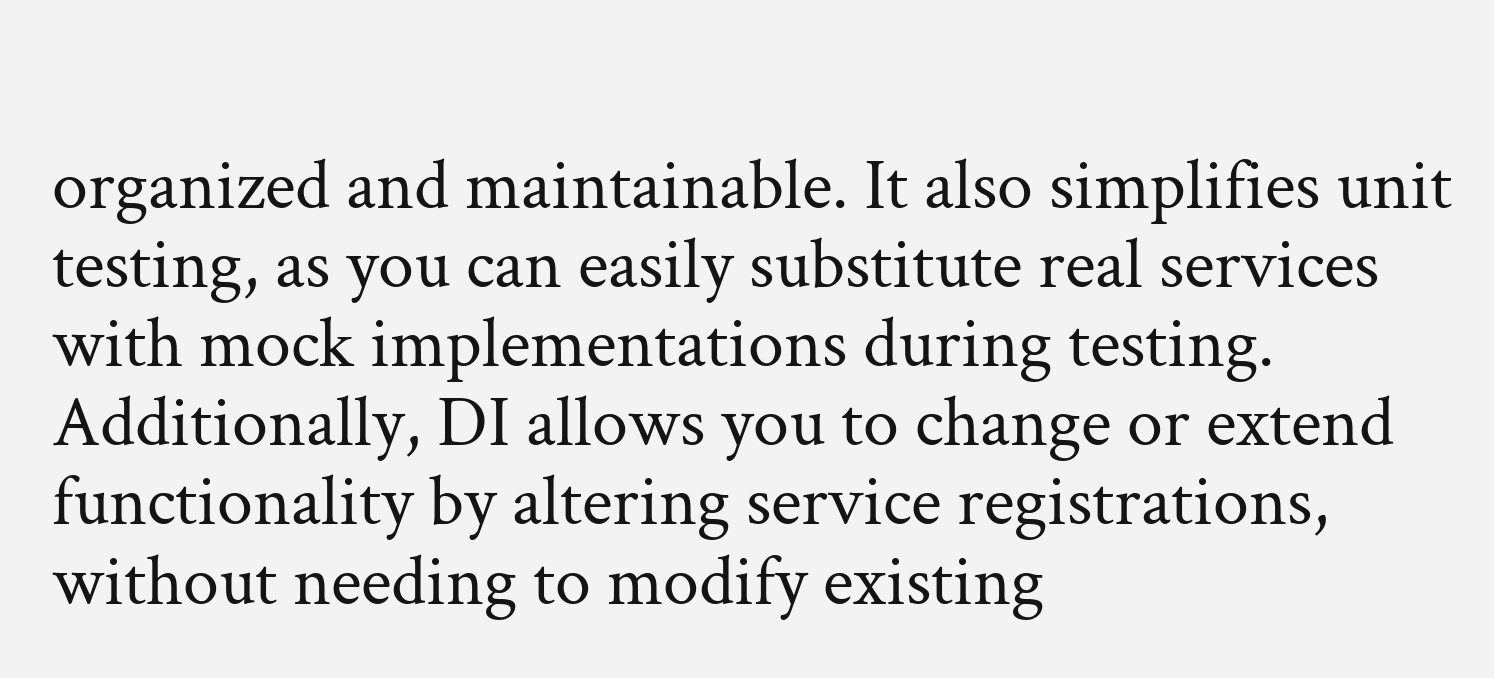organized and maintainable. It also simplifies unit testing, as you can easily substitute real services with mock implementations during testing. Additionally, DI allows you to change or extend functionality by altering service registrations, without needing to modify existing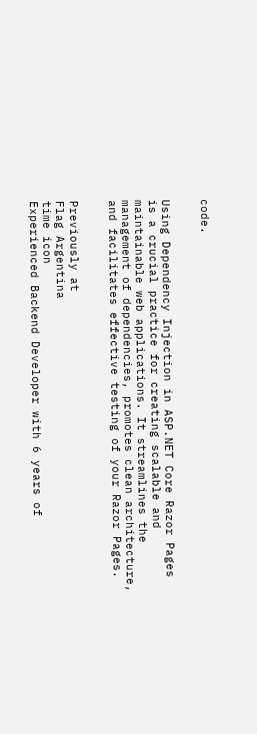code.


Using Dependency Injection in ASP.NET Core Razor Pages is a crucial practice for creating scalable and maintainable web applications. It streamlines the management of dependencies, promotes clean architecture, and facilitates effective testing of your Razor Pages.


Previously at
Flag Argentina
time icon
Experienced Backend Developer with 6 years of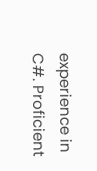experience in C#. Proficient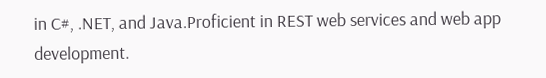in C#, .NET, and Java.Proficient in REST web services and web app development.